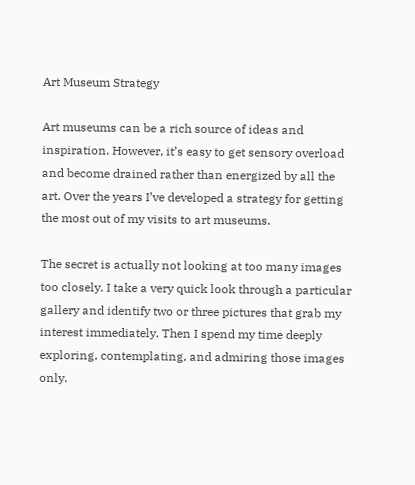Art Museum Strategy

Art museums can be a rich source of ideas and inspiration. However, it’s easy to get sensory overload and become drained rather than energized by all the art. Over the years I’ve developed a strategy for getting the most out of my visits to art museums.

The secret is actually not looking at too many images too closely. I take a very quick look through a particular gallery and identify two or three pictures that grab my interest immediately. Then I spend my time deeply exploring, contemplating, and admiring those images only.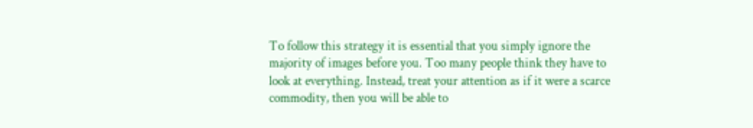To follow this strategy it is essential that you simply ignore the majority of images before you. Too many people think they have to look at everything. Instead, treat your attention as if it were a scarce commodity, then you will be able to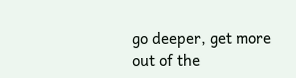go deeper, get more out of the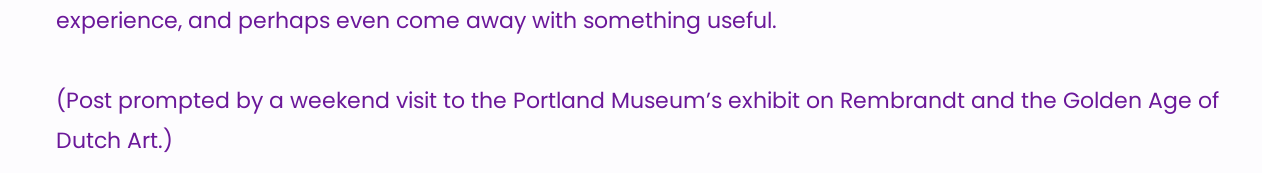experience, and perhaps even come away with something useful.

(Post prompted by a weekend visit to the Portland Museum’s exhibit on Rembrandt and the Golden Age of Dutch Art.)